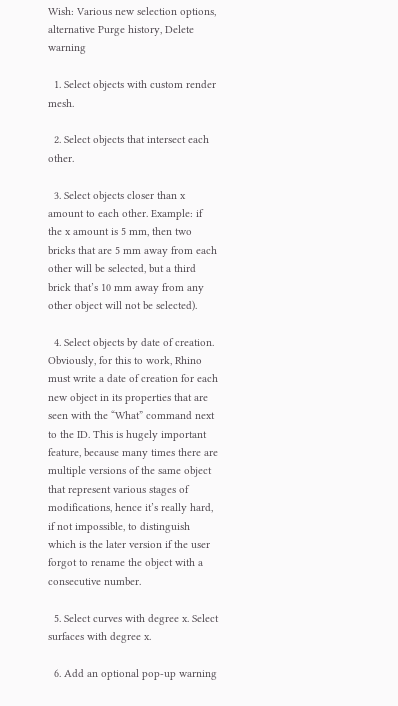Wish: Various new selection options, alternative Purge history, Delete warning

  1. Select objects with custom render mesh.

  2. Select objects that intersect each other.

  3. Select objects closer than x amount to each other. Example: if the x amount is 5 mm, then two bricks that are 5 mm away from each other will be selected, but a third brick that’s 10 mm away from any other object will not be selected).

  4. Select objects by date of creation. Obviously, for this to work, Rhino must write a date of creation for each new object in its properties that are seen with the “What” command next to the ID. This is hugely important feature, because many times there are multiple versions of the same object that represent various stages of modifications, hence it’s really hard, if not impossible, to distinguish which is the later version if the user forgot to rename the object with a consecutive number.

  5. Select curves with degree x. Select surfaces with degree x.

  6. Add an optional pop-up warning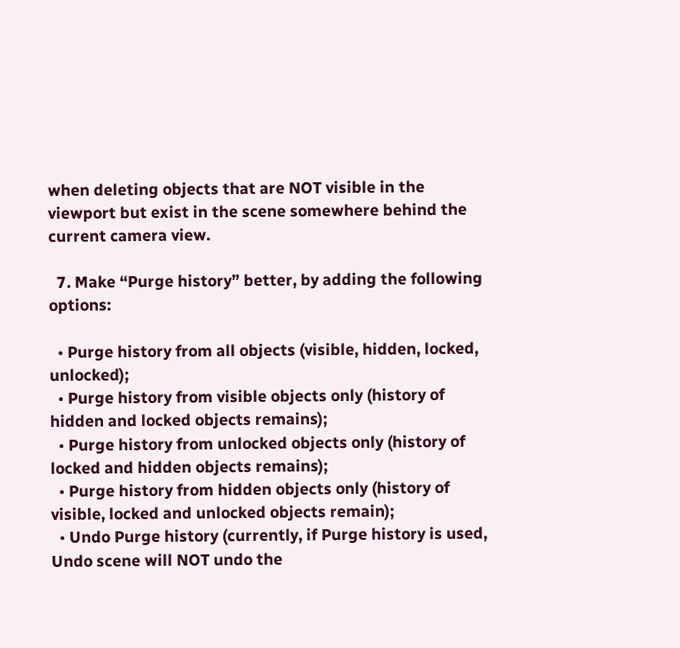when deleting objects that are NOT visible in the viewport but exist in the scene somewhere behind the current camera view.

  7. Make “Purge history” better, by adding the following options:

  • Purge history from all objects (visible, hidden, locked, unlocked);
  • Purge history from visible objects only (history of hidden and locked objects remains);
  • Purge history from unlocked objects only (history of locked and hidden objects remains);
  • Purge history from hidden objects only (history of visible, locked and unlocked objects remain);
  • Undo Purge history (currently, if Purge history is used, Undo scene will NOT undo the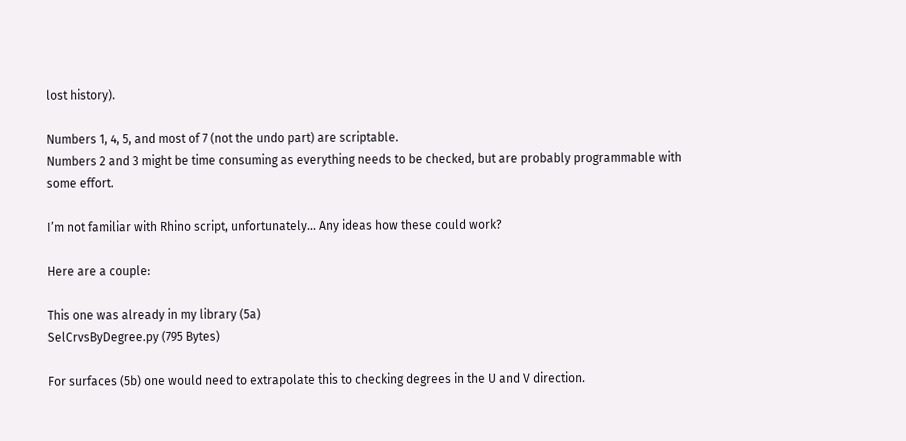lost history).

Numbers 1, 4, 5, and most of 7 (not the undo part) are scriptable.
Numbers 2 and 3 might be time consuming as everything needs to be checked, but are probably programmable with some effort.

I’m not familiar with Rhino script, unfortunately… Any ideas how these could work?

Here are a couple:

This one was already in my library (5a)
SelCrvsByDegree.py (795 Bytes)

For surfaces (5b) one would need to extrapolate this to checking degrees in the U and V direction.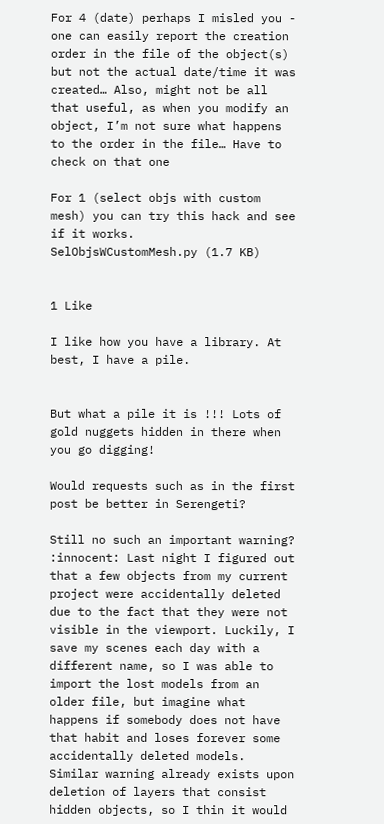For 4 (date) perhaps I misled you - one can easily report the creation order in the file of the object(s) but not the actual date/time it was created… Also, might not be all that useful, as when you modify an object, I’m not sure what happens to the order in the file… Have to check on that one

For 1 (select objs with custom mesh) you can try this hack and see if it works.
SelObjsWCustomMesh.py (1.7 KB)


1 Like

I like how you have a library. At best, I have a pile.


But what a pile it is !!! Lots of gold nuggets hidden in there when you go digging!

Would requests such as in the first post be better in Serengeti?

Still no such an important warning? :innocent: Last night I figured out that a few objects from my current project were accidentally deleted due to the fact that they were not visible in the viewport. Luckily, I save my scenes each day with a different name, so I was able to import the lost models from an older file, but imagine what happens if somebody does not have that habit and loses forever some accidentally deleted models.
Similar warning already exists upon deletion of layers that consist hidden objects, so I thin it would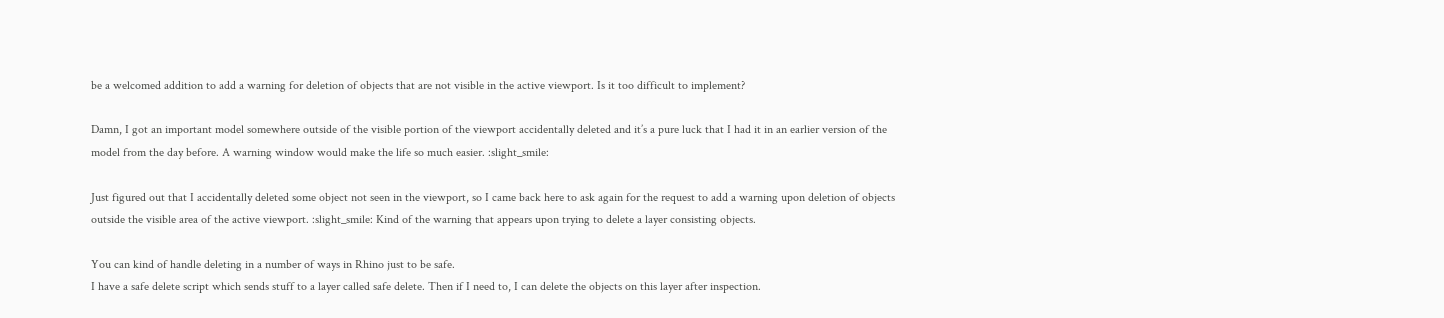be a welcomed addition to add a warning for deletion of objects that are not visible in the active viewport. Is it too difficult to implement?

Damn, I got an important model somewhere outside of the visible portion of the viewport accidentally deleted and it’s a pure luck that I had it in an earlier version of the model from the day before. A warning window would make the life so much easier. :slight_smile:

Just figured out that I accidentally deleted some object not seen in the viewport, so I came back here to ask again for the request to add a warning upon deletion of objects outside the visible area of the active viewport. :slight_smile: Kind of the warning that appears upon trying to delete a layer consisting objects.

You can kind of handle deleting in a number of ways in Rhino just to be safe.
I have a safe delete script which sends stuff to a layer called safe delete. Then if I need to, I can delete the objects on this layer after inspection.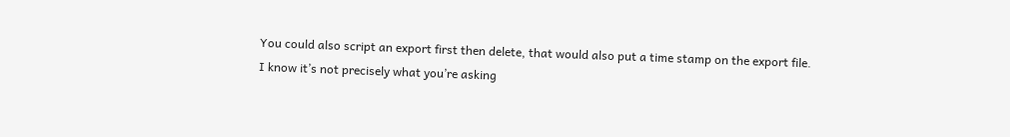You could also script an export first then delete, that would also put a time stamp on the export file.
I know it’s not precisely what you’re asking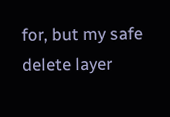for, but my safe delete layer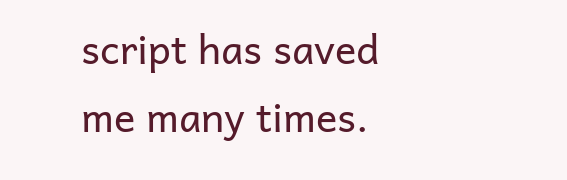script has saved me many times.